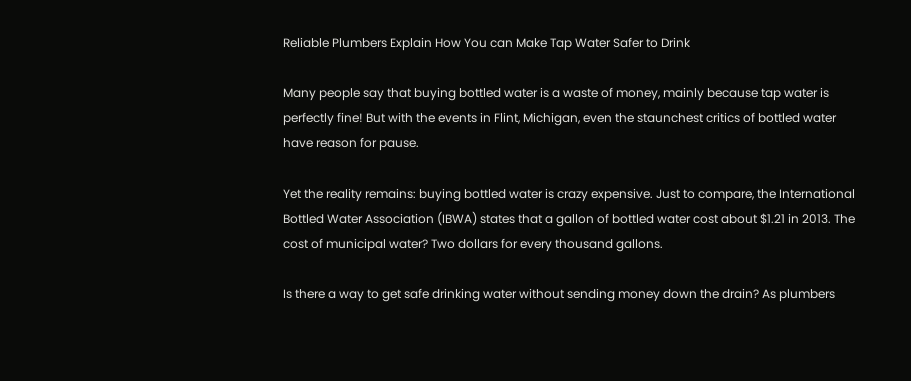Reliable Plumbers Explain How You can Make Tap Water Safer to Drink

Many people say that buying bottled water is a waste of money, mainly because tap water is perfectly fine! But with the events in Flint, Michigan, even the staunchest critics of bottled water have reason for pause.

Yet the reality remains: buying bottled water is crazy expensive. Just to compare, the International Bottled Water Association (IBWA) states that a gallon of bottled water cost about $1.21 in 2013. The cost of municipal water? Two dollars for every thousand gallons.

Is there a way to get safe drinking water without sending money down the drain? As plumbers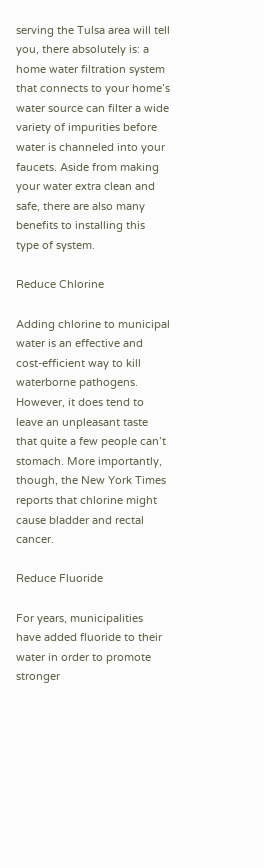serving the Tulsa area will tell you, there absolutely is: a home water filtration system that connects to your home’s water source can filter a wide variety of impurities before water is channeled into your faucets. Aside from making your water extra clean and safe, there are also many benefits to installing this type of system.

Reduce Chlorine

Adding chlorine to municipal water is an effective and cost-efficient way to kill waterborne pathogens. However, it does tend to leave an unpleasant taste that quite a few people can’t stomach. More importantly, though, the New York Times reports that chlorine might cause bladder and rectal cancer.

Reduce Fluoride

For years, municipalities have added fluoride to their water in order to promote stronger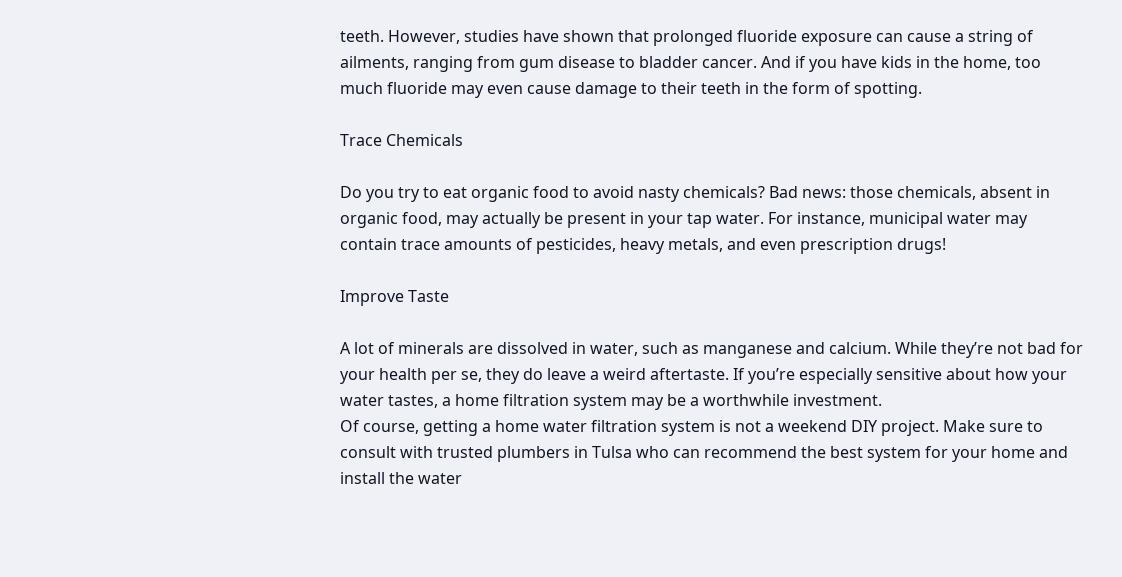teeth. However, studies have shown that prolonged fluoride exposure can cause a string of ailments, ranging from gum disease to bladder cancer. And if you have kids in the home, too much fluoride may even cause damage to their teeth in the form of spotting.

Trace Chemicals

Do you try to eat organic food to avoid nasty chemicals? Bad news: those chemicals, absent in organic food, may actually be present in your tap water. For instance, municipal water may contain trace amounts of pesticides, heavy metals, and even prescription drugs!

Improve Taste

A lot of minerals are dissolved in water, such as manganese and calcium. While they’re not bad for your health per se, they do leave a weird aftertaste. If you’re especially sensitive about how your water tastes, a home filtration system may be a worthwhile investment.
Of course, getting a home water filtration system is not a weekend DIY project. Make sure to consult with trusted plumbers in Tulsa who can recommend the best system for your home and install the water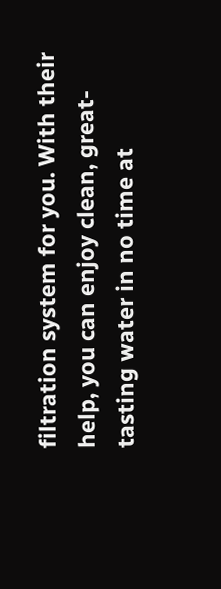filtration system for you. With their help, you can enjoy clean, great-tasting water in no time at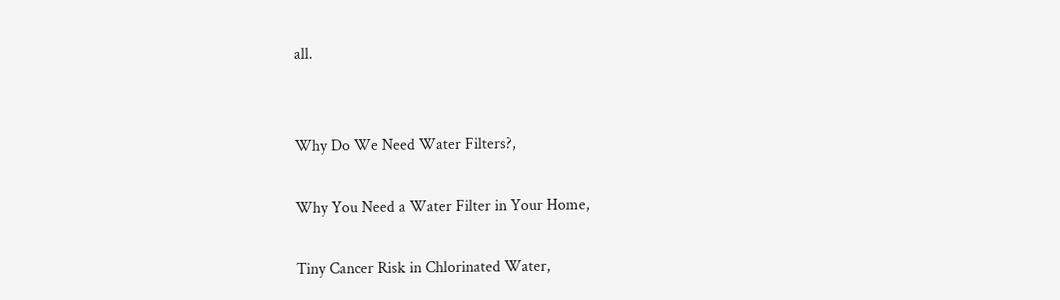all.


Why Do We Need Water Filters?,

Why You Need a Water Filter in Your Home,

Tiny Cancer Risk in Chlorinated Water,